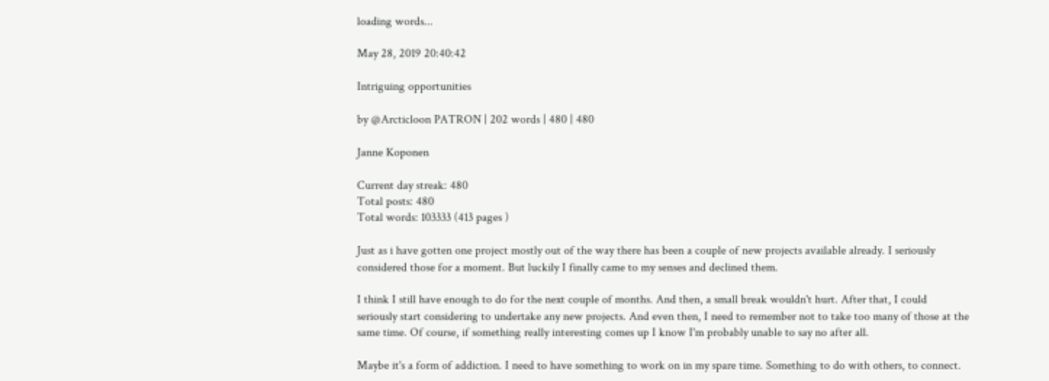loading words...

May 28, 2019 20:40:42

Intriguing opportunities

by @Arcticloon PATRON | 202 words | 480 | 480

Janne Koponen

Current day streak: 480
Total posts: 480
Total words: 103333 (413 pages )

Just as i have gotten one project mostly out of the way there has been a couple of new projects available already. I seriously considered those for a moment. But luckily I finally came to my senses and declined them.

I think I still have enough to do for the next couple of months. And then, a small break wouldn't hurt. After that, I could seriously start considering to undertake any new projects. And even then, I need to remember not to take too many of those at the same time. Of course, if something really interesting comes up I know I'm probably unable to say no after all.

Maybe it's a form of addiction. I need to have something to work on in my spare time. Something to do with others, to connect.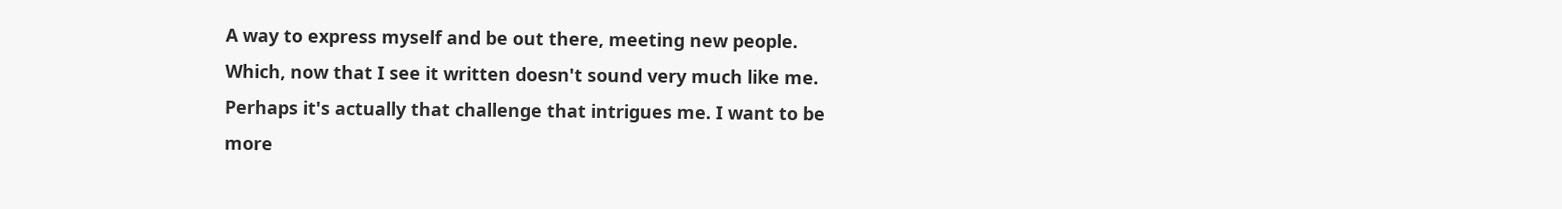A way to express myself and be out there, meeting new people. Which, now that I see it written doesn't sound very much like me. Perhaps it's actually that challenge that intrigues me. I want to be more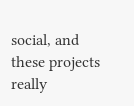social, and these projects really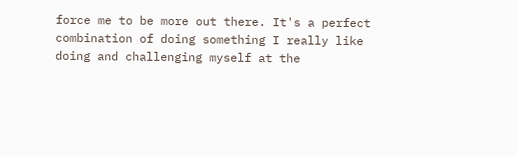force me to be more out there. It's a perfect combination of doing something I really like doing and challenging myself at the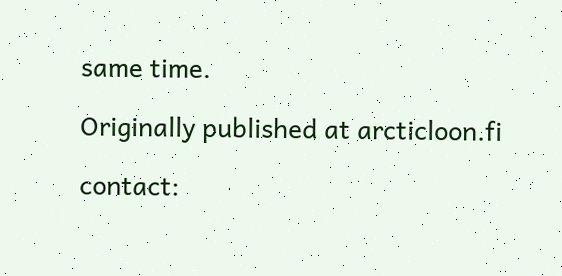same time.

Originally published at arcticloon.fi

contact: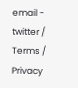email - twitter / Terms / Privacy